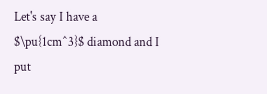Let's say I have a $\pu{1cm^3}$ diamond and I put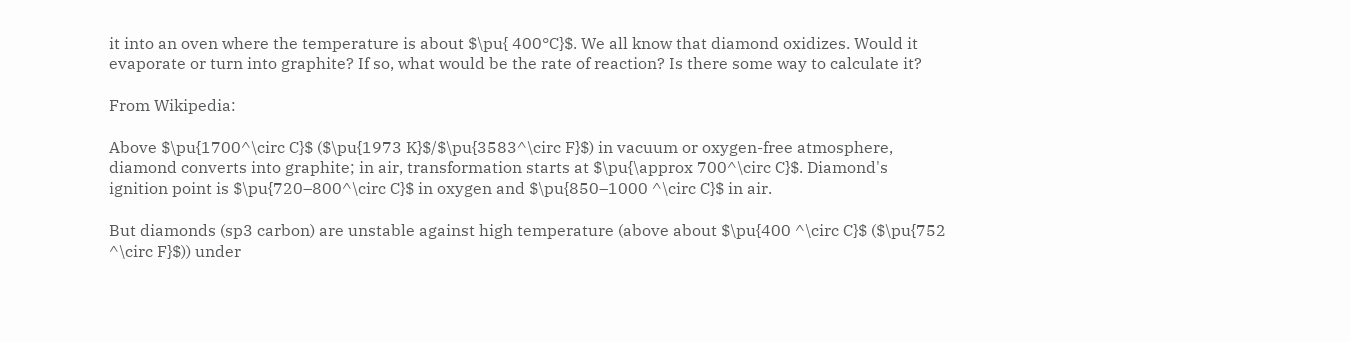it into an oven where the temperature is about $\pu{ 400°C}$. We all know that diamond oxidizes. Would it evaporate or turn into graphite? If so, what would be the rate of reaction? Is there some way to calculate it?

From Wikipedia:

Above $\pu{1700^\circ C}$ ($\pu{1973 K}$/$\pu{3583^\circ F}$) in vacuum or oxygen-free atmosphere, diamond converts into graphite; in air, transformation starts at $\pu{\approx 700^\circ C}$. Diamond's ignition point is $\pu{720–800^\circ C}$ in oxygen and $\pu{850–1000 ^\circ C}$ in air.

But diamonds (sp3 carbon) are unstable against high temperature (above about $\pu{400 ^\circ C}$ ($\pu{752 ^\circ F}$)) under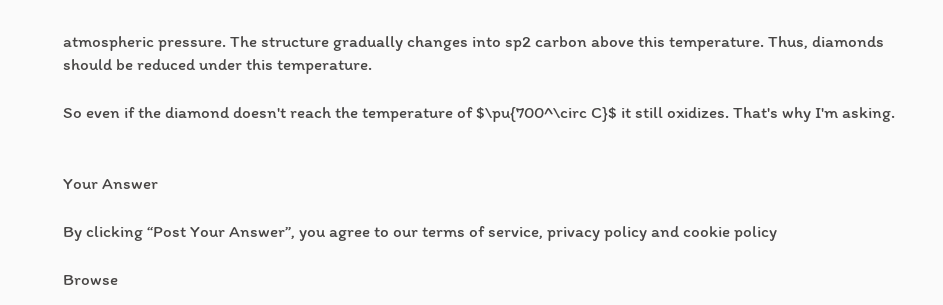atmospheric pressure. The structure gradually changes into sp2 carbon above this temperature. Thus, diamonds should be reduced under this temperature.

So even if the diamond doesn't reach the temperature of $\pu{700^\circ C}$ it still oxidizes. That's why I'm asking.


Your Answer

By clicking “Post Your Answer”, you agree to our terms of service, privacy policy and cookie policy

Browse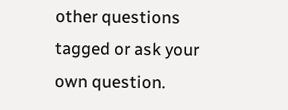other questions tagged or ask your own question.